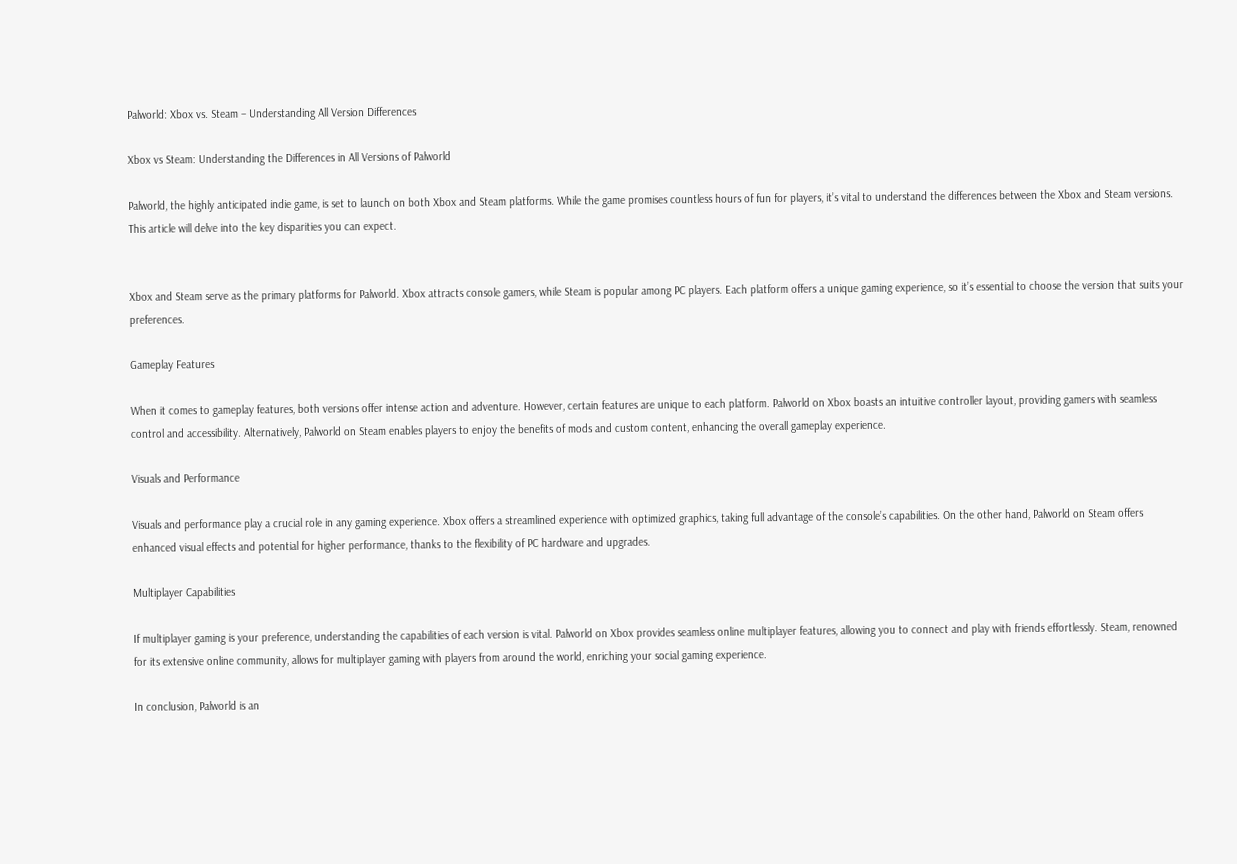Palworld: Xbox vs. Steam – Understanding All Version Differences

Xbox vs Steam: Understanding the Differences in All Versions of Palworld

Palworld, the highly anticipated indie game, is set to launch on both Xbox and Steam platforms. While the game promises countless hours of fun for players, it’s vital to understand the differences between the Xbox and Steam versions. This article will delve into the key disparities you can expect.


Xbox and Steam serve as the primary platforms for Palworld. Xbox attracts console gamers, while Steam is popular among PC players. Each platform offers a unique gaming experience, so it’s essential to choose the version that suits your preferences.

Gameplay Features

When it comes to gameplay features, both versions offer intense action and adventure. However, certain features are unique to each platform. Palworld on Xbox boasts an intuitive controller layout, providing gamers with seamless control and accessibility. Alternatively, Palworld on Steam enables players to enjoy the benefits of mods and custom content, enhancing the overall gameplay experience.

Visuals and Performance

Visuals and performance play a crucial role in any gaming experience. Xbox offers a streamlined experience with optimized graphics, taking full advantage of the console’s capabilities. On the other hand, Palworld on Steam offers enhanced visual effects and potential for higher performance, thanks to the flexibility of PC hardware and upgrades.

Multiplayer Capabilities

If multiplayer gaming is your preference, understanding the capabilities of each version is vital. Palworld on Xbox provides seamless online multiplayer features, allowing you to connect and play with friends effortlessly. Steam, renowned for its extensive online community, allows for multiplayer gaming with players from around the world, enriching your social gaming experience.

In conclusion, Palworld is an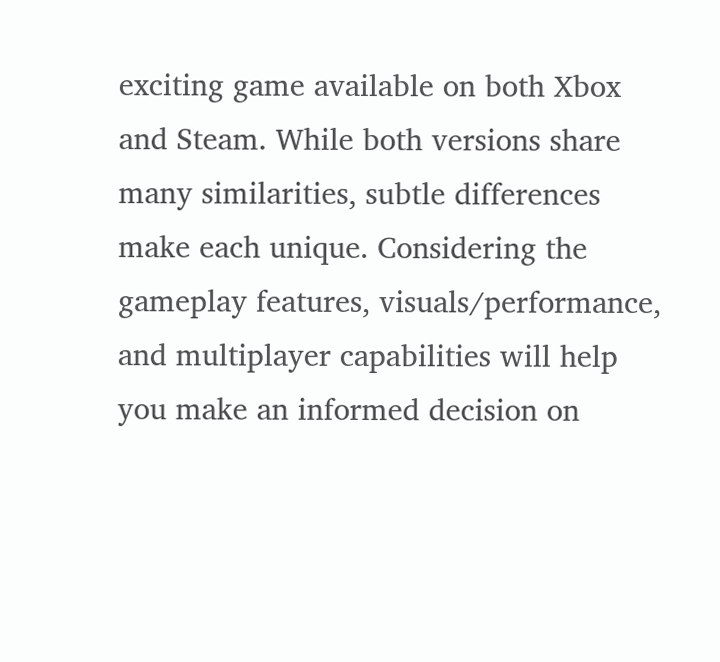exciting game available on both Xbox and Steam. While both versions share many similarities, subtle differences make each unique. Considering the gameplay features, visuals/performance, and multiplayer capabilities will help you make an informed decision on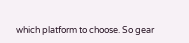which platform to choose. So gear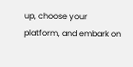up, choose your platform, and embark on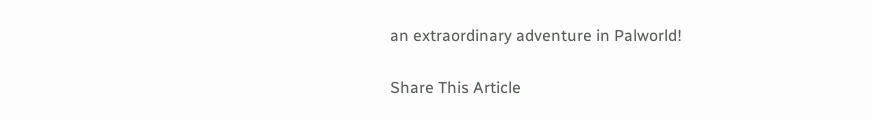an extraordinary adventure in Palworld!

Share This Article